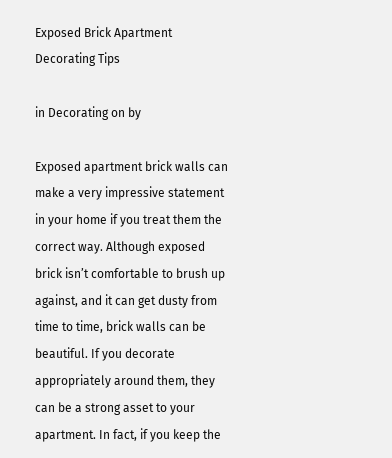Exposed Brick Apartment Decorating Tips

in Decorating on by

Exposed apartment brick walls can make a very impressive statement in your home if you treat them the correct way. Although exposed brick isn’t comfortable to brush up against, and it can get dusty from time to time, brick walls can be beautiful. If you decorate appropriately around them, they can be a strong asset to your apartment. In fact, if you keep the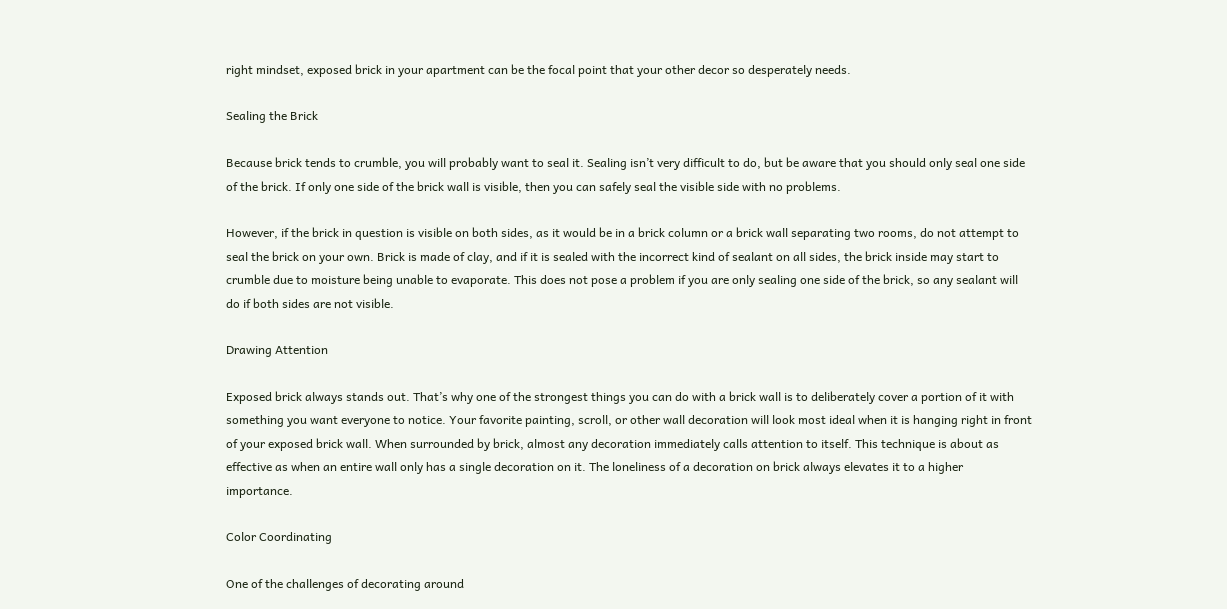right mindset, exposed brick in your apartment can be the focal point that your other decor so desperately needs.

Sealing the Brick

Because brick tends to crumble, you will probably want to seal it. Sealing isn’t very difficult to do, but be aware that you should only seal one side of the brick. If only one side of the brick wall is visible, then you can safely seal the visible side with no problems.

However, if the brick in question is visible on both sides, as it would be in a brick column or a brick wall separating two rooms, do not attempt to seal the brick on your own. Brick is made of clay, and if it is sealed with the incorrect kind of sealant on all sides, the brick inside may start to crumble due to moisture being unable to evaporate. This does not pose a problem if you are only sealing one side of the brick, so any sealant will do if both sides are not visible.

Drawing Attention

Exposed brick always stands out. That’s why one of the strongest things you can do with a brick wall is to deliberately cover a portion of it with something you want everyone to notice. Your favorite painting, scroll, or other wall decoration will look most ideal when it is hanging right in front of your exposed brick wall. When surrounded by brick, almost any decoration immediately calls attention to itself. This technique is about as effective as when an entire wall only has a single decoration on it. The loneliness of a decoration on brick always elevates it to a higher importance.

Color Coordinating

One of the challenges of decorating around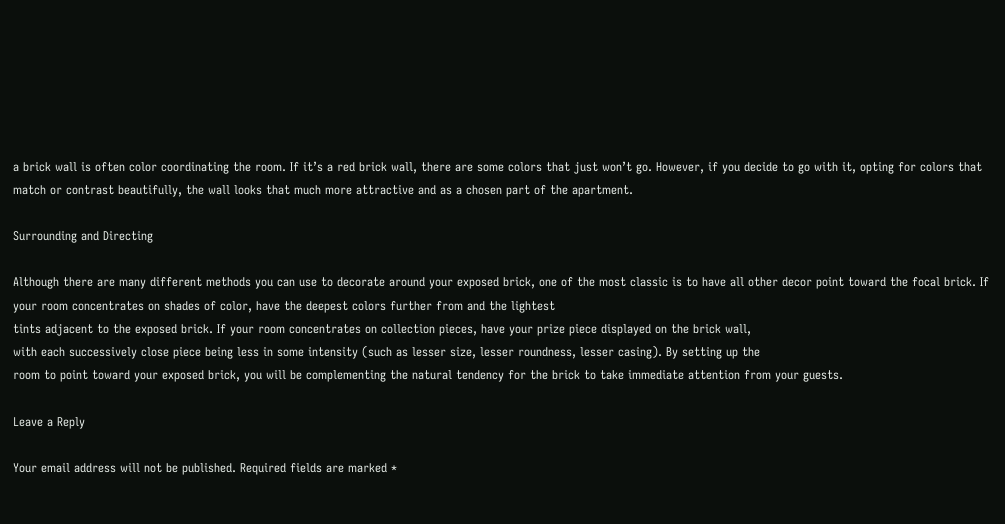a brick wall is often color coordinating the room. If it’s a red brick wall, there are some colors that just won’t go. However, if you decide to go with it, opting for colors that match or contrast beautifully, the wall looks that much more attractive and as a chosen part of the apartment.

Surrounding and Directing

Although there are many different methods you can use to decorate around your exposed brick, one of the most classic is to have all other decor point toward the focal brick. If your room concentrates on shades of color, have the deepest colors further from and the lightest
tints adjacent to the exposed brick. If your room concentrates on collection pieces, have your prize piece displayed on the brick wall,
with each successively close piece being less in some intensity (such as lesser size, lesser roundness, lesser casing). By setting up the
room to point toward your exposed brick, you will be complementing the natural tendency for the brick to take immediate attention from your guests.

Leave a Reply

Your email address will not be published. Required fields are marked *